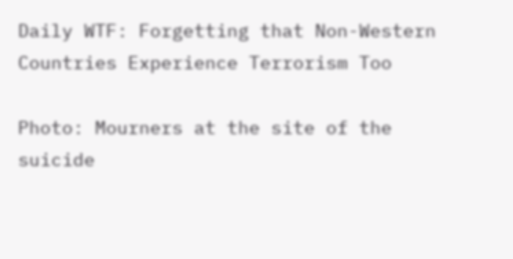Daily WTF: Forgetting that Non-Western Countries Experience Terrorism Too

Photo: Mourners at the site of the suicide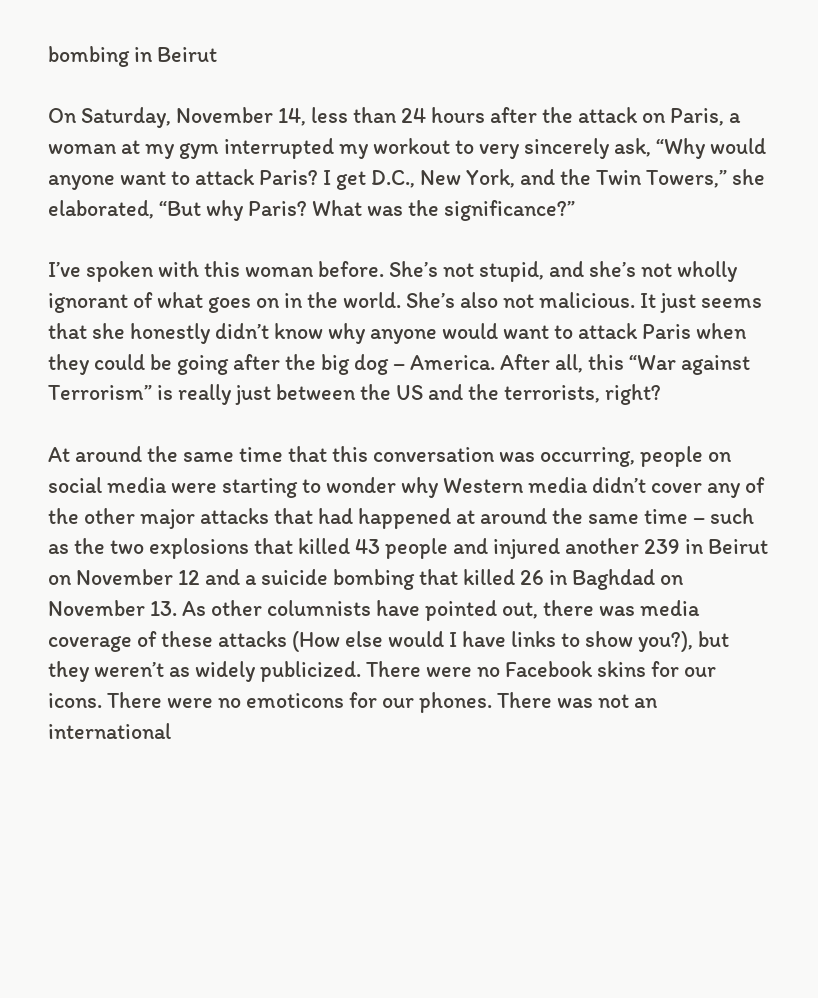bombing in Beirut

On Saturday, November 14, less than 24 hours after the attack on Paris, a woman at my gym interrupted my workout to very sincerely ask, “Why would anyone want to attack Paris? I get D.C., New York, and the Twin Towers,” she elaborated, “But why Paris? What was the significance?”

I’ve spoken with this woman before. She’s not stupid, and she’s not wholly ignorant of what goes on in the world. She’s also not malicious. It just seems that she honestly didn’t know why anyone would want to attack Paris when they could be going after the big dog – America. After all, this “War against Terrorism” is really just between the US and the terrorists, right?

At around the same time that this conversation was occurring, people on social media were starting to wonder why Western media didn’t cover any of the other major attacks that had happened at around the same time – such as the two explosions that killed 43 people and injured another 239 in Beirut on November 12 and a suicide bombing that killed 26 in Baghdad on November 13. As other columnists have pointed out, there was media coverage of these attacks (How else would I have links to show you?), but they weren’t as widely publicized. There were no Facebook skins for our icons. There were no emoticons for our phones. There was not an international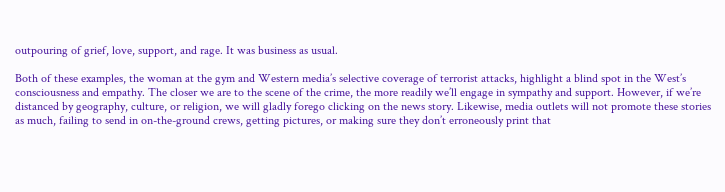outpouring of grief, love, support, and rage. It was business as usual.

Both of these examples, the woman at the gym and Western media’s selective coverage of terrorist attacks, highlight a blind spot in the West’s consciousness and empathy. The closer we are to the scene of the crime, the more readily we’ll engage in sympathy and support. However, if we’re distanced by geography, culture, or religion, we will gladly forego clicking on the news story. Likewise, media outlets will not promote these stories as much, failing to send in on-the-ground crews, getting pictures, or making sure they don’t erroneously print that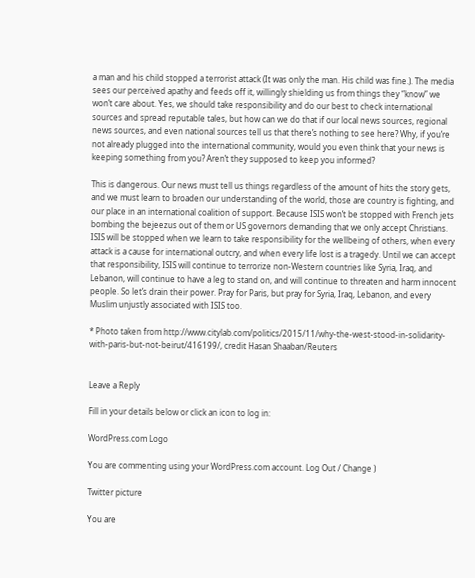a man and his child stopped a terrorist attack (It was only the man. His child was fine.). The media sees our perceived apathy and feeds off it, willingly shielding us from things they “know” we won’t care about. Yes, we should take responsibility and do our best to check international sources and spread reputable tales, but how can we do that if our local news sources, regional news sources, and even national sources tell us that there’s nothing to see here? Why, if you’re not already plugged into the international community, would you even think that your news is keeping something from you? Aren’t they supposed to keep you informed?

This is dangerous. Our news must tell us things regardless of the amount of hits the story gets, and we must learn to broaden our understanding of the world, those are country is fighting, and our place in an international coalition of support. Because ISIS won’t be stopped with French jets bombing the bejeezus out of them or US governors demanding that we only accept Christians. ISIS will be stopped when we learn to take responsibility for the wellbeing of others, when every attack is a cause for international outcry, and when every life lost is a tragedy. Until we can accept that responsibility, ISIS will continue to terrorize non-Western countries like Syria, Iraq, and Lebanon, will continue to have a leg to stand on, and will continue to threaten and harm innocent people. So let’s drain their power. Pray for Paris, but pray for Syria, Iraq, Lebanon, and every Muslim unjustly associated with ISIS too.

* Photo taken from http://www.citylab.com/politics/2015/11/why-the-west-stood-in-solidarity-with-paris-but-not-beirut/416199/, credit Hasan Shaaban/Reuters


Leave a Reply

Fill in your details below or click an icon to log in:

WordPress.com Logo

You are commenting using your WordPress.com account. Log Out / Change )

Twitter picture

You are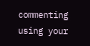commenting using your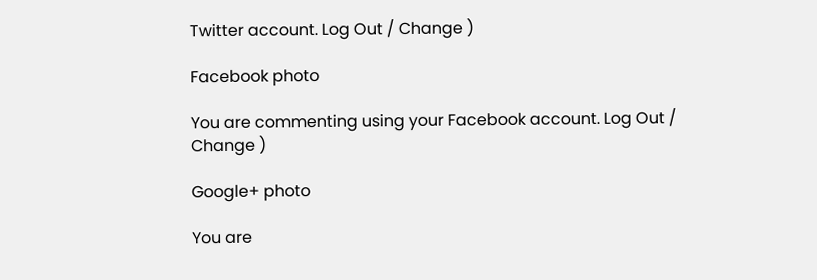Twitter account. Log Out / Change )

Facebook photo

You are commenting using your Facebook account. Log Out / Change )

Google+ photo

You are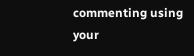commenting using your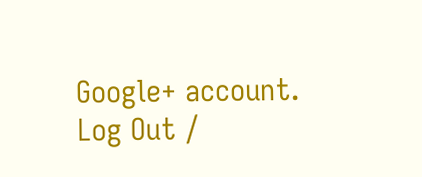Google+ account. Log Out /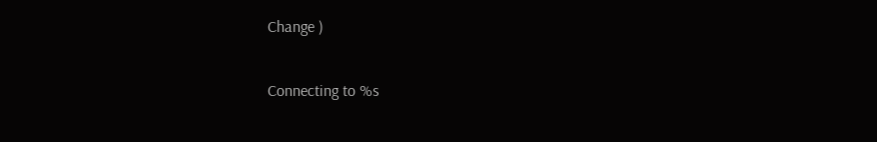Change )

Connecting to %s